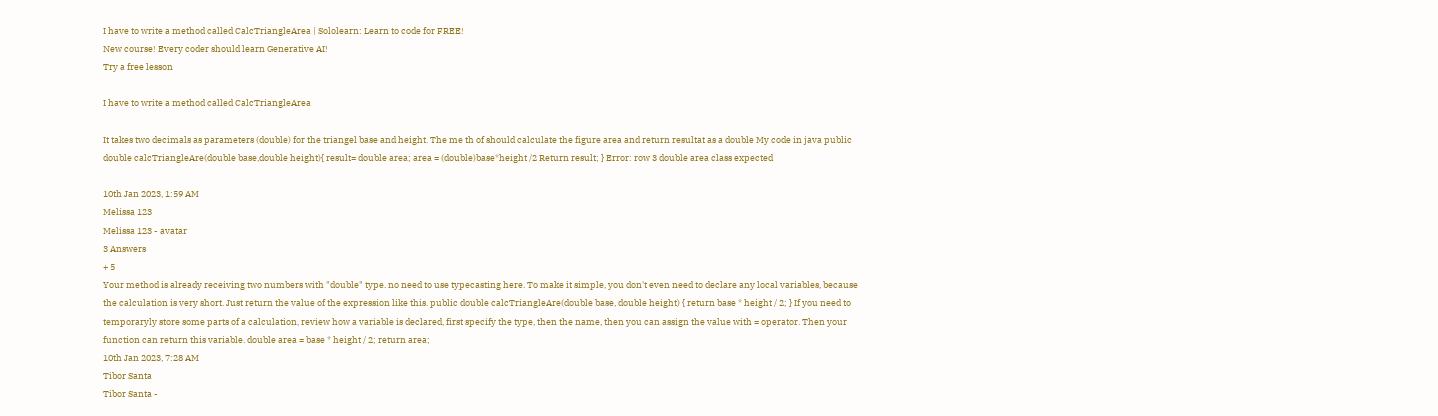I have to write a method called CalcTriangleArea | Sololearn: Learn to code for FREE!
New course! Every coder should learn Generative AI!
Try a free lesson

I have to write a method called CalcTriangleArea

It takes two decimals as parameters (double) for the triangel base and height. The me th of should calculate the figure area and return resultat as a double My code in java public double calcTriangleAre(double base,double height){ result= double area; area = (double)base*height /2 Return result; } Error: row 3 double area class expected

10th Jan 2023, 1:59 AM
Melissa 123
Melissa 123 - avatar
3 Answers
+ 5
Your method is already receiving two numbers with "double" type. no need to use typecasting here. To make it simple, you don't even need to declare any local variables, because the calculation is very short. Just return the value of the expression like this. public double calcTriangleAre(double base, double height) { return base * height / 2; } If you need to temporaryly store some parts of a calculation, review how a variable is declared, first specify the type, then the name, then you can assign the value with = operator. Then your function can return this variable. double area = base * height / 2; return area;
10th Jan 2023, 7:28 AM
Tibor Santa
Tibor Santa -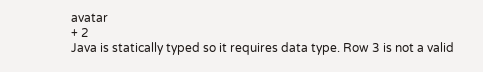avatar
+ 2
Java is statically typed so it requires data type. Row 3 is not a valid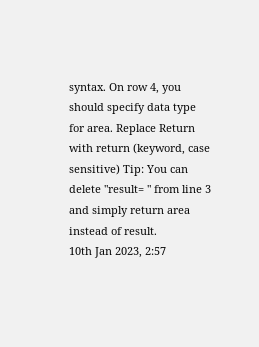syntax. On row 4, you should specify data type for area. Replace Return with return (keyword, case sensitive) Tip: You can delete "result= " from line 3 and simply return area instead of result.
10th Jan 2023, 2:57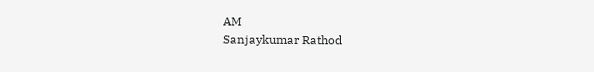AM
Sanjaykumar Rathod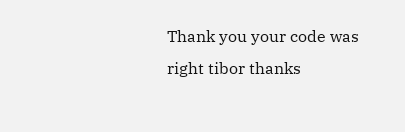Thank you your code was right tibor thanks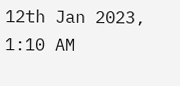12th Jan 2023, 1:10 AM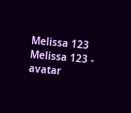Melissa 123
Melissa 123 - avatar